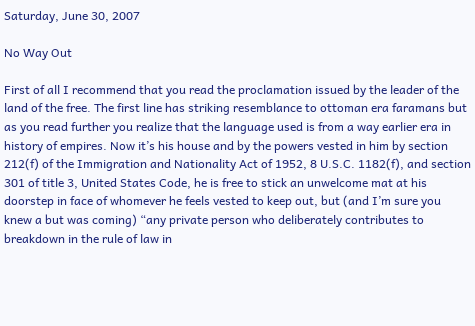Saturday, June 30, 2007

No Way Out

First of all I recommend that you read the proclamation issued by the leader of the land of the free. The first line has striking resemblance to ottoman era faramans but as you read further you realize that the language used is from a way earlier era in history of empires. Now it’s his house and by the powers vested in him by section 212(f) of the Immigration and Nationality Act of 1952, 8 U.S.C. 1182(f), and section 301 of title 3, United States Code, he is free to stick an unwelcome mat at his doorstep in face of whomever he feels vested to keep out, but (and I’m sure you knew a but was coming) “any private person who deliberately contributes to breakdown in the rule of law in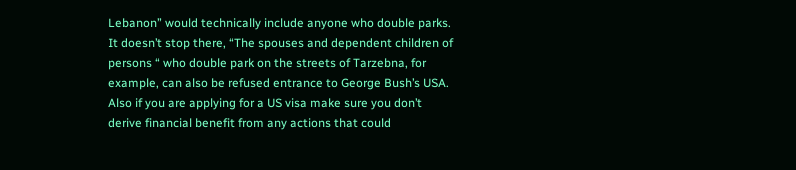Lebanon” would technically include anyone who double parks. It doesn’t stop there, “The spouses and dependent children of persons “ who double park on the streets of Tarzebna, for example, can also be refused entrance to George Bush’s USA. Also if you are applying for a US visa make sure you don’t derive financial benefit from any actions that could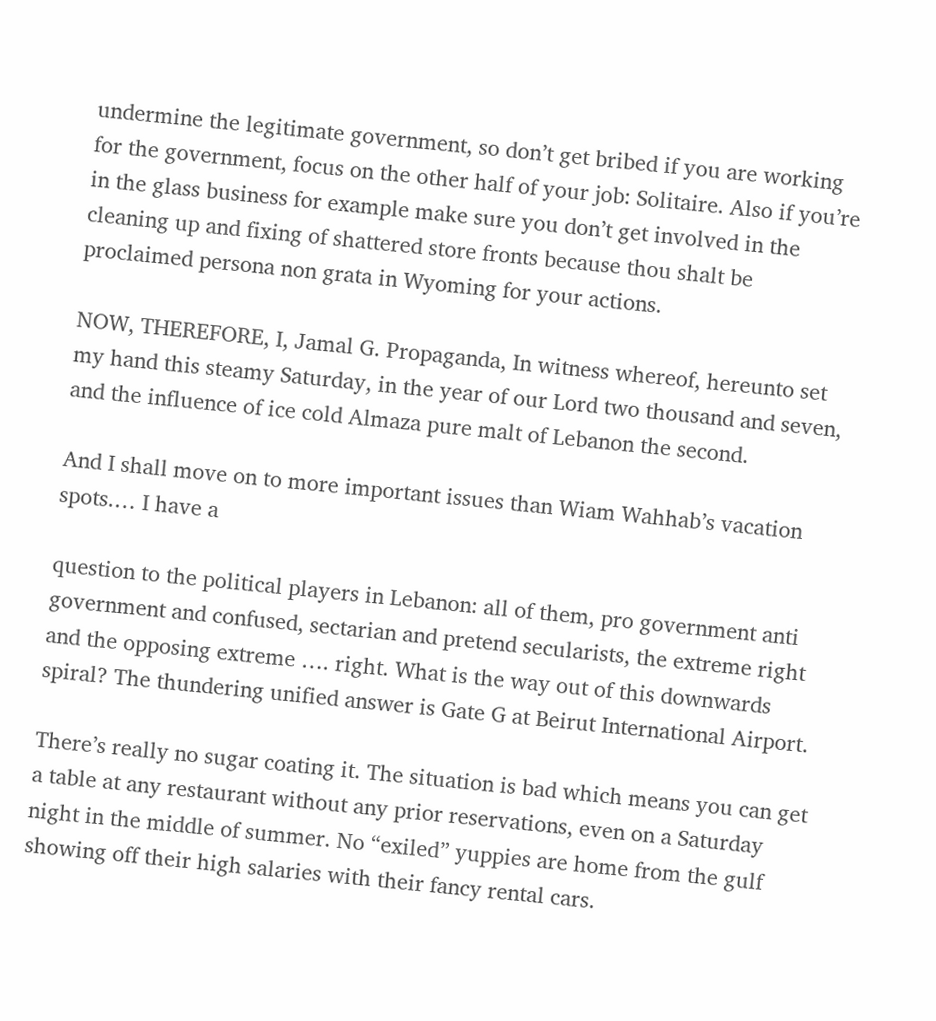undermine the legitimate government, so don’t get bribed if you are working for the government, focus on the other half of your job: Solitaire. Also if you’re in the glass business for example make sure you don’t get involved in the cleaning up and fixing of shattered store fronts because thou shalt be proclaimed persona non grata in Wyoming for your actions.

NOW, THEREFORE, I, Jamal G. Propaganda, In witness whereof, hereunto set my hand this steamy Saturday, in the year of our Lord two thousand and seven, and the influence of ice cold Almaza pure malt of Lebanon the second.

And I shall move on to more important issues than Wiam Wahhab’s vacation spots.… I have a

question to the political players in Lebanon: all of them, pro government anti government and confused, sectarian and pretend secularists, the extreme right and the opposing extreme …. right. What is the way out of this downwards spiral? The thundering unified answer is Gate G at Beirut International Airport.

There’s really no sugar coating it. The situation is bad which means you can get a table at any restaurant without any prior reservations, even on a Saturday night in the middle of summer. No “exiled” yuppies are home from the gulf showing off their high salaries with their fancy rental cars.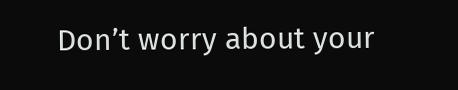Don’t worry about your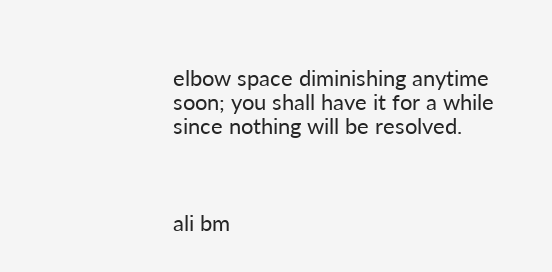elbow space diminishing anytime soon; you shall have it for a while since nothing will be resolved.



ali bm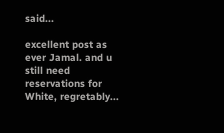said...

excellent post as ever Jamal. and u still need reservations for White, regretably...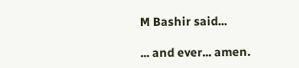M Bashir said...

... and ever... amen.